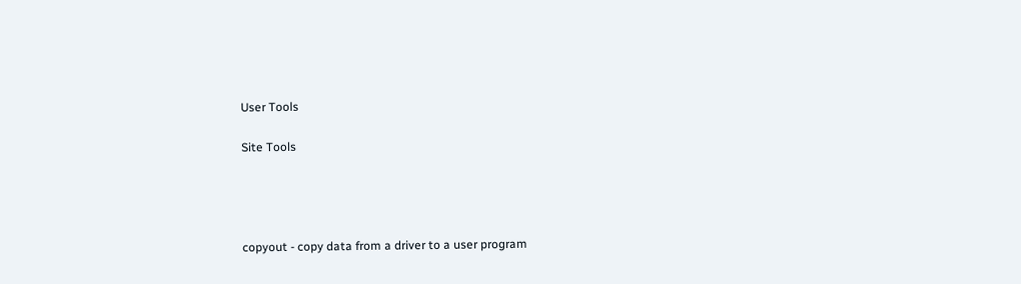User Tools

Site Tools




copyout - copy data from a driver to a user program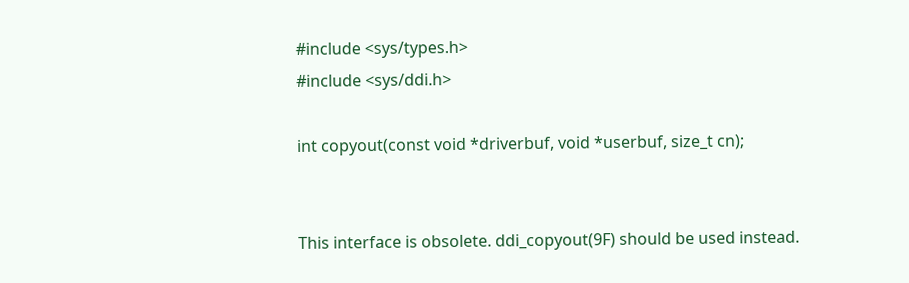#include <sys/types.h>
#include <sys/ddi.h>

int copyout(const void *driverbuf, void *userbuf, size_t cn);


This interface is obsolete. ddi_copyout(9F) should be used instead.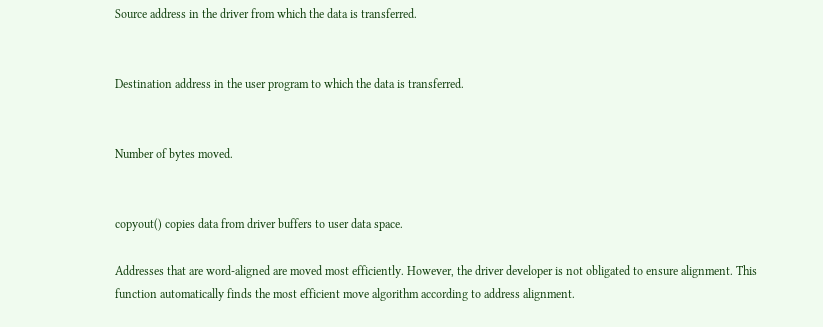Source address in the driver from which the data is transferred.


Destination address in the user program to which the data is transferred.


Number of bytes moved.


copyout() copies data from driver buffers to user data space.

Addresses that are word-aligned are moved most efficiently. However, the driver developer is not obligated to ensure alignment. This function automatically finds the most efficient move algorithm according to address alignment.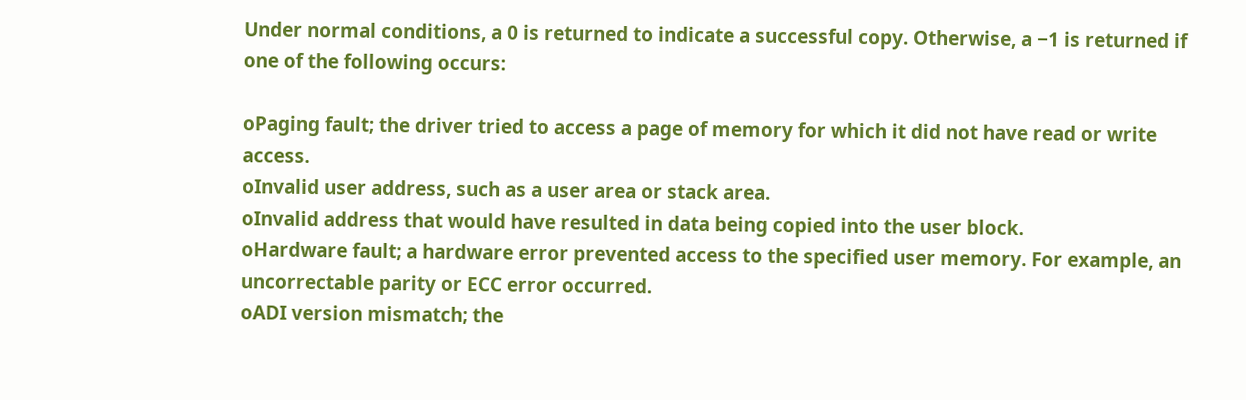Under normal conditions, a 0 is returned to indicate a successful copy. Otherwise, a −1 is returned if one of the following occurs:

oPaging fault; the driver tried to access a page of memory for which it did not have read or write access.
oInvalid user address, such as a user area or stack area.
oInvalid address that would have resulted in data being copied into the user block.
oHardware fault; a hardware error prevented access to the specified user memory. For example, an uncorrectable parity or ECC error occurred.
oADI version mismatch; the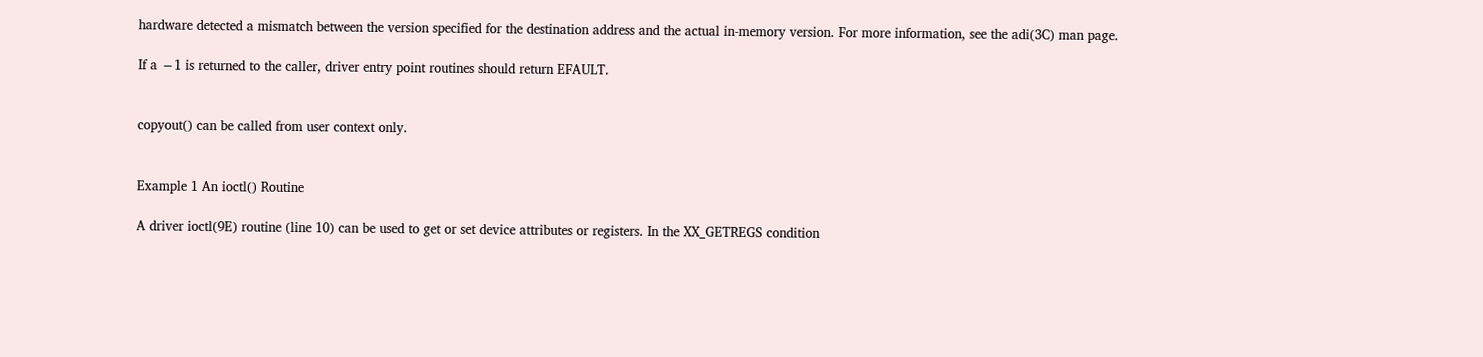hardware detected a mismatch between the version specified for the destination address and the actual in-memory version. For more information, see the adi(3C) man page.

If a −1 is returned to the caller, driver entry point routines should return EFAULT.


copyout() can be called from user context only.


Example 1 An ioctl() Routine

A driver ioctl(9E) routine (line 10) can be used to get or set device attributes or registers. In the XX_GETREGS condition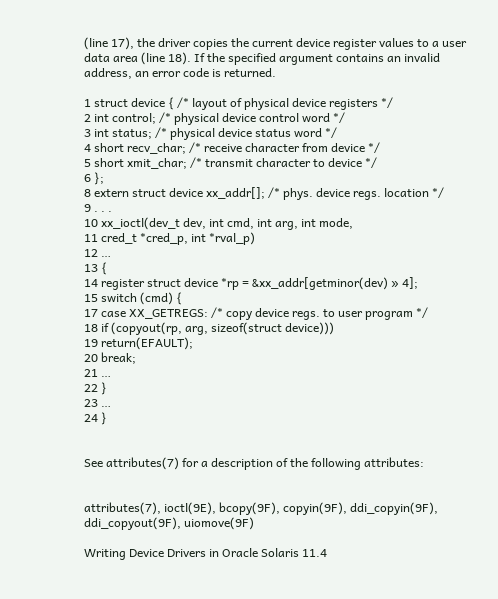(line 17), the driver copies the current device register values to a user data area (line 18). If the specified argument contains an invalid address, an error code is returned.

1 struct device { /* layout of physical device registers */
2 int control; /* physical device control word */
3 int status; /* physical device status word */
4 short recv_char; /* receive character from device */
5 short xmit_char; /* transmit character to device */
6 };
8 extern struct device xx_addr[]; /* phys. device regs. location */
9 . . .
10 xx_ioctl(dev_t dev, int cmd, int arg, int mode,
11 cred_t *cred_p, int *rval_p)
12 …
13 {
14 register struct device *rp = &xx_addr[getminor(dev) » 4];
15 switch (cmd) {
17 case XX_GETREGS: /* copy device regs. to user program */
18 if (copyout(rp, arg, sizeof(struct device)))
19 return(EFAULT);
20 break;
21 …
22 }
23 …
24 }


See attributes(7) for a description of the following attributes:


attributes(7), ioctl(9E), bcopy(9F), copyin(9F), ddi_copyin(9F), ddi_copyout(9F), uiomove(9F)

Writing Device Drivers in Oracle Solaris 11.4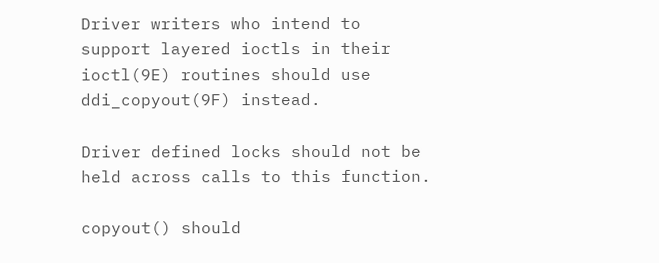Driver writers who intend to support layered ioctls in their ioctl(9E) routines should use ddi_copyout(9F) instead.

Driver defined locks should not be held across calls to this function.

copyout() should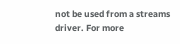not be used from a streams driver. For more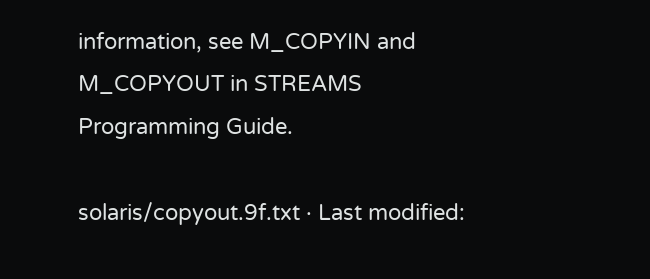information, see M_COPYIN and M_COPYOUT in STREAMS Programming Guide.

solaris/copyout.9f.txt · Last modified: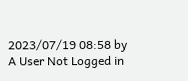2023/07/19 08:58 by A User Not Logged in